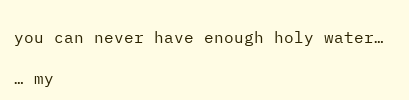you can never have enough holy water…

… my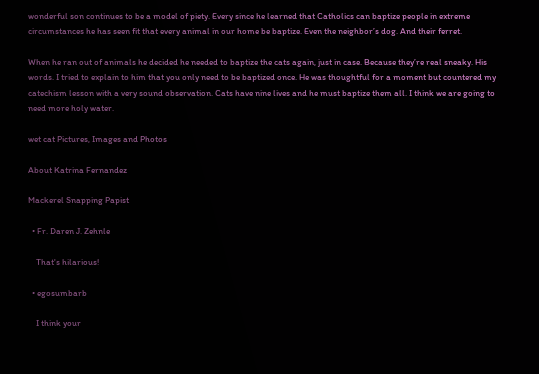wonderful son continues to be a model of piety. Every since he learned that Catholics can baptize people in extreme circumstances he has seen fit that every animal in our home be baptize. Even the neighbor’s dog. And their ferret.

When he ran out of animals he decided he needed to baptize the cats again, just in case. Because they’re real sneaky. His words. I tried to explain to him that you only need to be baptized once. He was thoughtful for a moment but countered my catechism lesson with a very sound observation. Cats have nine lives and he must baptize them all. I think we are going to need more holy water.

wet cat Pictures, Images and Photos

About Katrina Fernandez

Mackerel Snapping Papist

  • Fr. Daren J. Zehnle

    That's hilarious!

  • egosumbarb

    I think your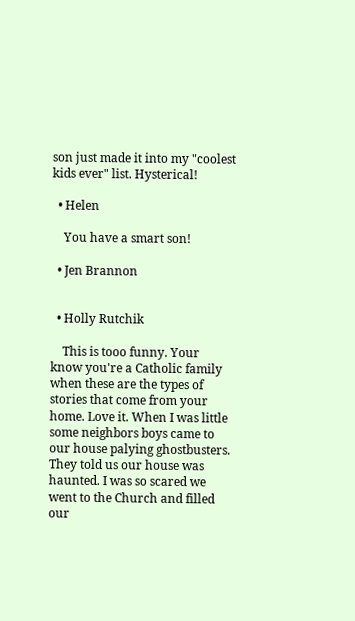son just made it into my "coolest kids ever" list. Hysterical!

  • Helen

    You have a smart son!

  • Jen Brannon


  • Holly Rutchik

    This is tooo funny. Your know you're a Catholic family when these are the types of stories that come from your home. Love it. When I was little some neighbors boys came to our house palying ghostbusters. They told us our house was haunted. I was so scared we went to the Church and filled our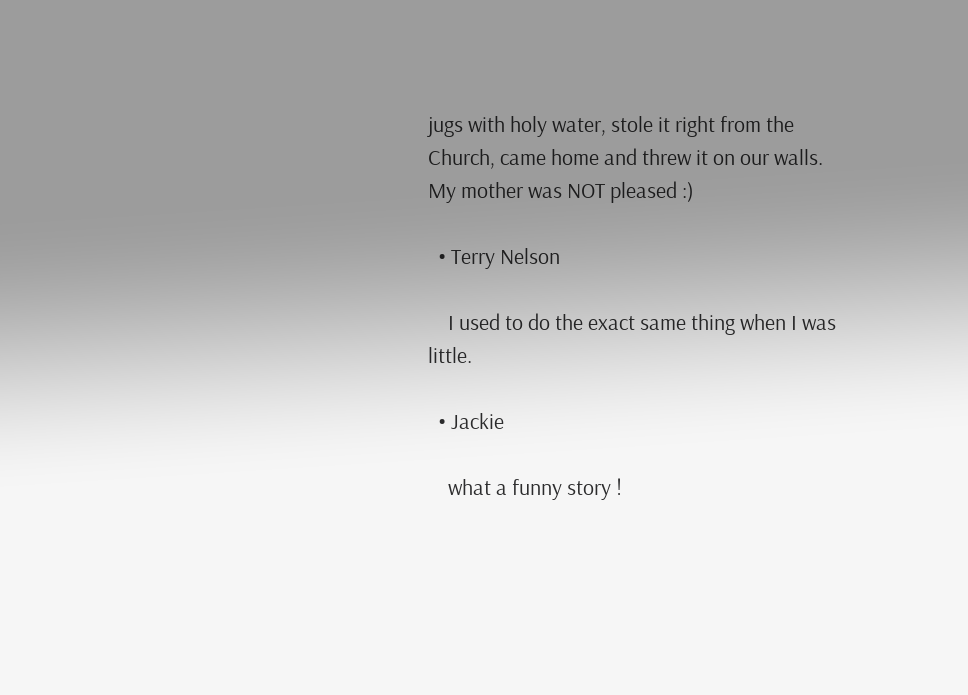jugs with holy water, stole it right from the Church, came home and threw it on our walls. My mother was NOT pleased :)

  • Terry Nelson

    I used to do the exact same thing when I was little.

  • Jackie

    what a funny story !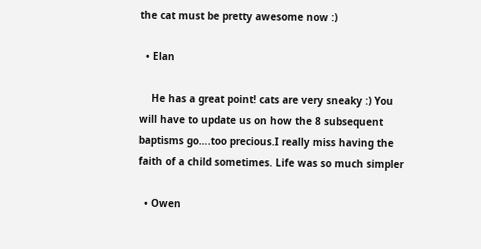the cat must be pretty awesome now :)

  • Elan

    He has a great point! cats are very sneaky :) You will have to update us on how the 8 subsequent baptisms go….too precious.I really miss having the faith of a child sometimes. Life was so much simpler

  • Owen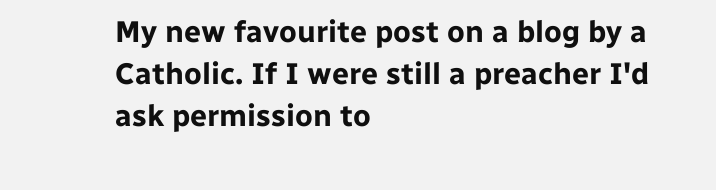My new favourite post on a blog by a Catholic. If I were still a preacher I'd ask permission to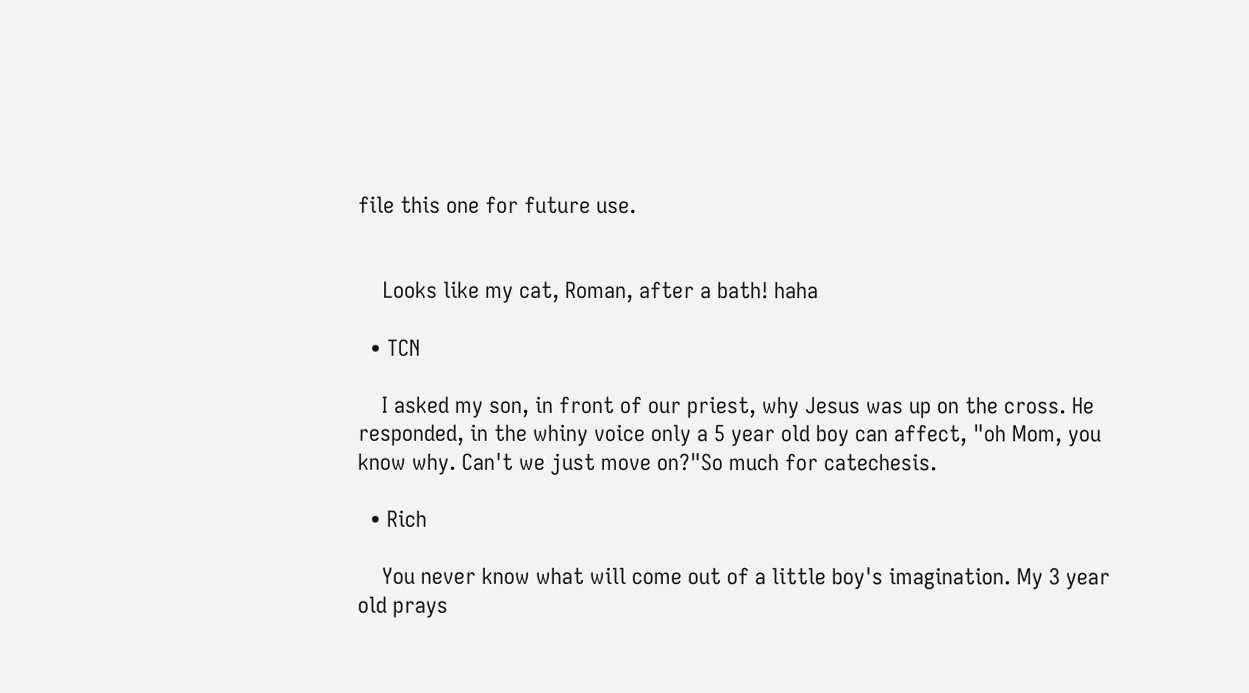file this one for future use.


    Looks like my cat, Roman, after a bath! haha

  • TCN

    I asked my son, in front of our priest, why Jesus was up on the cross. He responded, in the whiny voice only a 5 year old boy can affect, "oh Mom, you know why. Can't we just move on?"So much for catechesis.

  • Rich

    You never know what will come out of a little boy's imagination. My 3 year old prays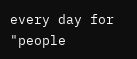every day for "people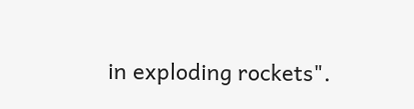in exploding rockets".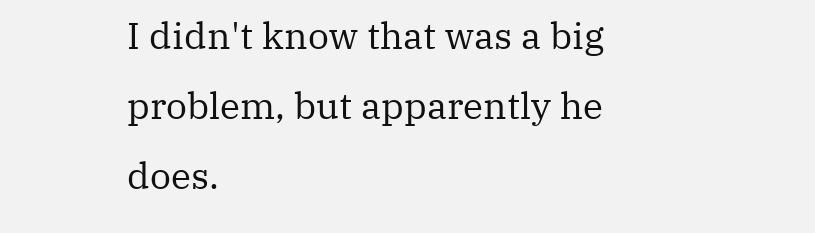I didn't know that was a big problem, but apparently he does.